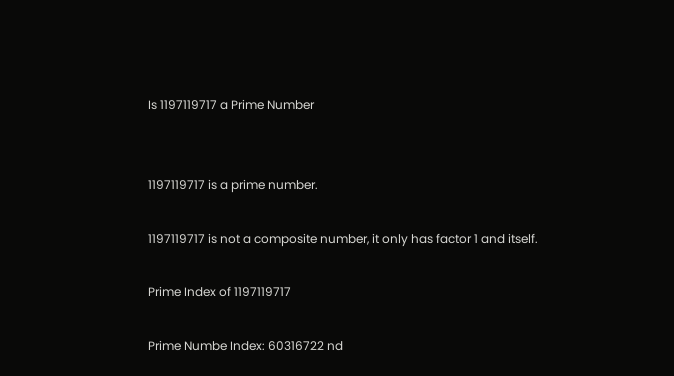Is 1197119717 a Prime Number


1197119717 is a prime number.

1197119717 is not a composite number, it only has factor 1 and itself.

Prime Index of 1197119717

Prime Numbe Index: 60316722 nd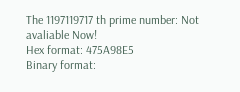The 1197119717 th prime number: Not avaliable Now!
Hex format: 475A98E5
Binary format: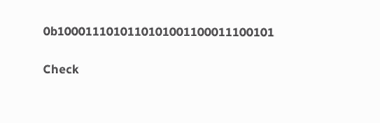0b1000111010110101001100011100101

Check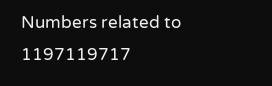Numbers related to 1197119717